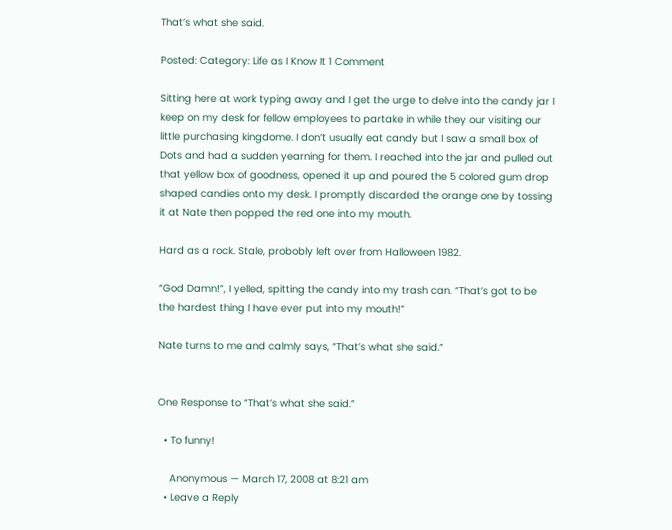That’s what she said.

Posted: Category: Life as I Know It 1 Comment

Sitting here at work typing away and I get the urge to delve into the candy jar I keep on my desk for fellow employees to partake in while they our visiting our little purchasing kingdome. I don’t usually eat candy but I saw a small box of Dots and had a sudden yearning for them. I reached into the jar and pulled out that yellow box of goodness, opened it up and poured the 5 colored gum drop shaped candies onto my desk. I promptly discarded the orange one by tossing it at Nate then popped the red one into my mouth.

Hard as a rock. Stale, probobly left over from Halloween 1982.

“God Damn!”, I yelled, spitting the candy into my trash can. “That’s got to be the hardest thing I have ever put into my mouth!”

Nate turns to me and calmly says, “That’s what she said.”


One Response to “That’s what she said.”

  • To funny!

    Anonymous — March 17, 2008 at 8:21 am
  • Leave a Reply